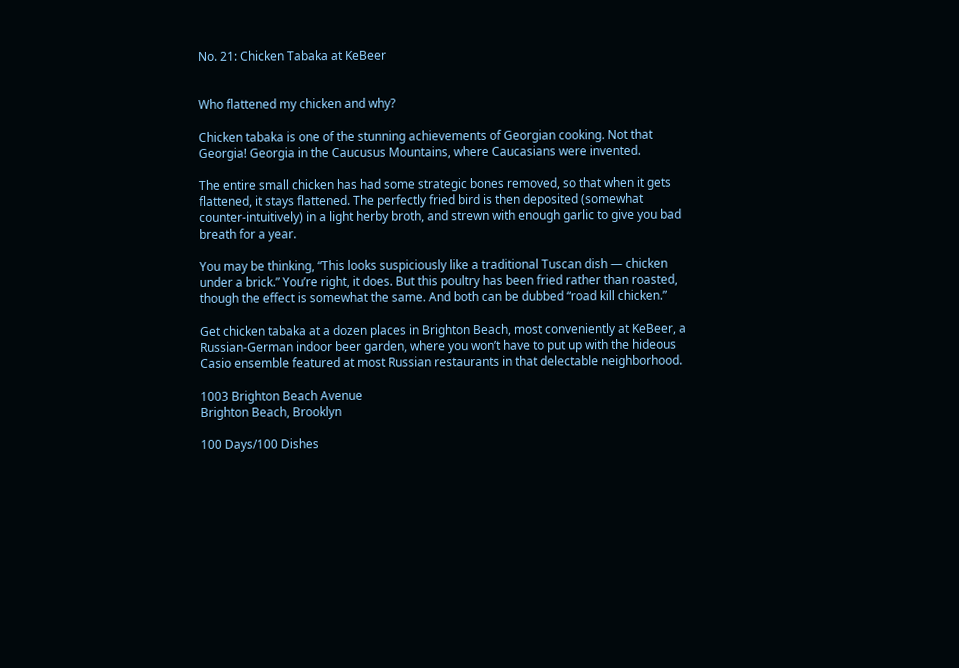No. 21: Chicken Tabaka at KeBeer


Who flattened my chicken and why?

Chicken tabaka is one of the stunning achievements of Georgian cooking. Not that Georgia! Georgia in the Caucusus Mountains, where Caucasians were invented.

The entire small chicken has had some strategic bones removed, so that when it gets flattened, it stays flattened. The perfectly fried bird is then deposited (somewhat counter-intuitively) in a light herby broth, and strewn with enough garlic to give you bad breath for a year.

You may be thinking, “This looks suspiciously like a traditional Tuscan dish — chicken under a brick.” You’re right, it does. But this poultry has been fried rather than roasted, though the effect is somewhat the same. And both can be dubbed “road kill chicken.”

Get chicken tabaka at a dozen places in Brighton Beach, most conveniently at KeBeer, a Russian-German indoor beer garden, where you won’t have to put up with the hideous Casio ensemble featured at most Russian restaurants in that delectable neighborhood.

1003 Brighton Beach Avenue
Brighton Beach, Brooklyn

100 Days/100 Dishes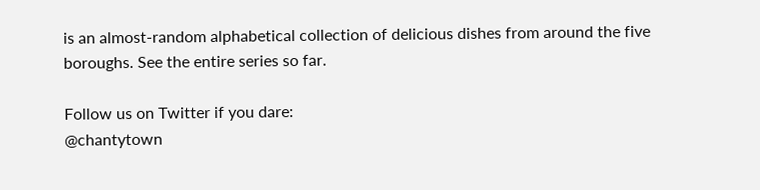is an almost-random alphabetical collection of delicious dishes from around the five boroughs. See the entire series so far.

Follow us on Twitter if you dare:
@chantytown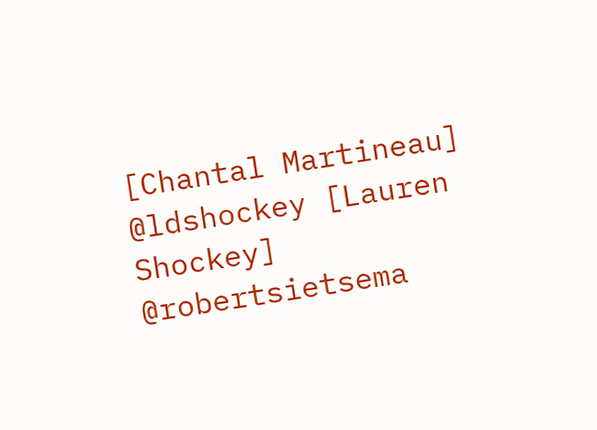[Chantal Martineau]
@ldshockey [Lauren Shockey]
@robertsietsema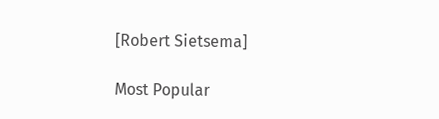[Robert Sietsema]

Most Popular